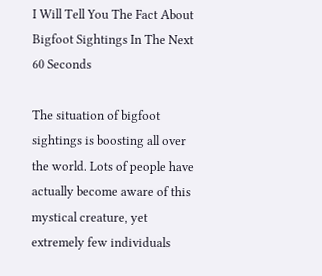I Will Tell You The Fact About Bigfoot Sightings In The Next 60 Seconds

The situation of bigfoot sightings is boosting all over the world. Lots of people have actually become aware of this mystical creature, yet extremely few individuals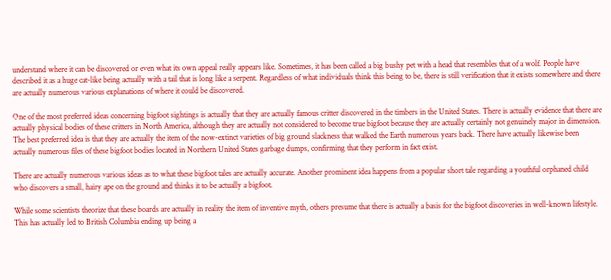understand where it can be discovered or even what its own appeal really appears like. Sometimes, it has been called a big bushy pet with a head that resembles that of a wolf. People have described it as a huge cat-like being actually with a tail that is long like a serpent. Regardless of what individuals think this being to be, there is still verification that it exists somewhere and there are actually numerous various explanations of where it could be discovered.

One of the most preferred ideas concerning bigfoot sightings is actually that they are actually famous critter discovered in the timbers in the United States. There is actually evidence that there are actually physical bodies of these critters in North America, although they are actually not considered to become true bigfoot because they are actually certainly not genuinely major in dimension. The best preferred idea is that they are actually the item of the now-extinct varieties of big ground slackness that walked the Earth numerous years back. There have actually likewise been actually numerous files of these bigfoot bodies located in Northern United States garbage dumps, confirming that they perform in fact exist.

There are actually numerous various ideas as to what these bigfoot tales are actually accurate. Another prominent idea happens from a popular short tale regarding a youthful orphaned child who discovers a small, hairy ape on the ground and thinks it to be actually a bigfoot.

While some scientists theorize that these boards are actually in reality the item of inventive myth, others presume that there is actually a basis for the bigfoot discoveries in well-known lifestyle. This has actually led to British Columbia ending up being a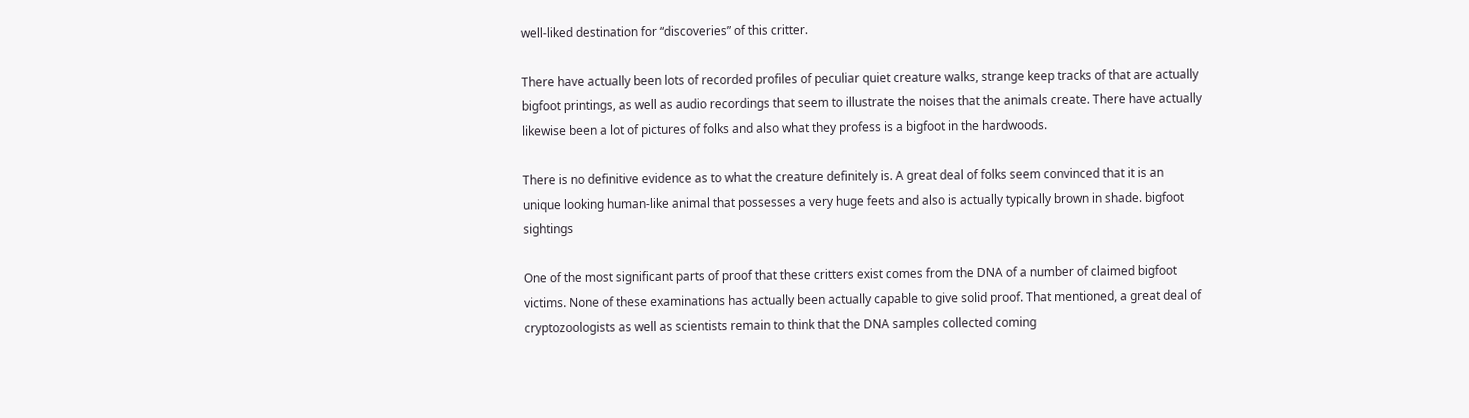well-liked destination for “discoveries” of this critter.

There have actually been lots of recorded profiles of peculiar quiet creature walks, strange keep tracks of that are actually bigfoot printings, as well as audio recordings that seem to illustrate the noises that the animals create. There have actually likewise been a lot of pictures of folks and also what they profess is a bigfoot in the hardwoods.

There is no definitive evidence as to what the creature definitely is. A great deal of folks seem convinced that it is an unique looking human-like animal that possesses a very huge feets and also is actually typically brown in shade. bigfoot sightings

One of the most significant parts of proof that these critters exist comes from the DNA of a number of claimed bigfoot victims. None of these examinations has actually been actually capable to give solid proof. That mentioned, a great deal of cryptozoologists as well as scientists remain to think that the DNA samples collected coming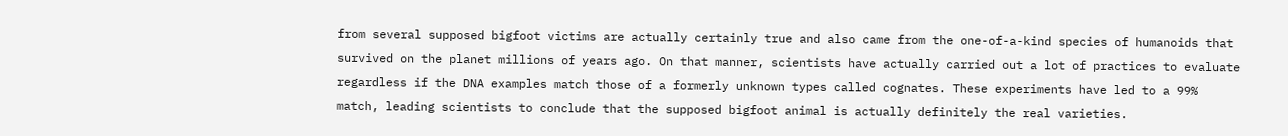from several supposed bigfoot victims are actually certainly true and also came from the one-of-a-kind species of humanoids that survived on the planet millions of years ago. On that manner, scientists have actually carried out a lot of practices to evaluate regardless if the DNA examples match those of a formerly unknown types called cognates. These experiments have led to a 99% match, leading scientists to conclude that the supposed bigfoot animal is actually definitely the real varieties.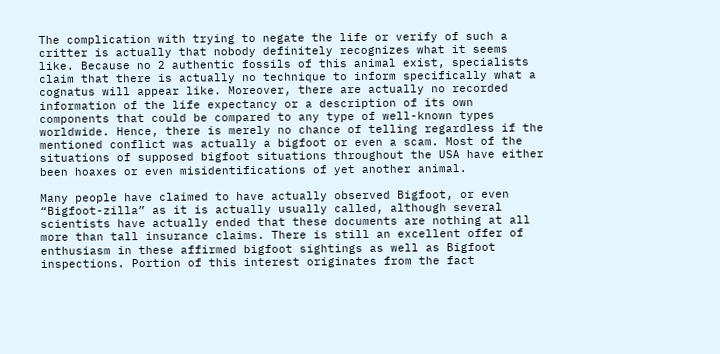The complication with trying to negate the life or verify of such a critter is actually that nobody definitely recognizes what it seems like. Because no 2 authentic fossils of this animal exist, specialists claim that there is actually no technique to inform specifically what a cognatus will appear like. Moreover, there are actually no recorded information of the life expectancy or a description of its own components that could be compared to any type of well-known types worldwide. Hence, there is merely no chance of telling regardless if the mentioned conflict was actually a bigfoot or even a scam. Most of the situations of supposed bigfoot situations throughout the USA have either been hoaxes or even misidentifications of yet another animal.

Many people have claimed to have actually observed Bigfoot, or even “Bigfoot-zilla” as it is actually usually called, although several scientists have actually ended that these documents are nothing at all more than tall insurance claims. There is still an excellent offer of enthusiasm in these affirmed bigfoot sightings as well as Bigfoot inspections. Portion of this interest originates from the fact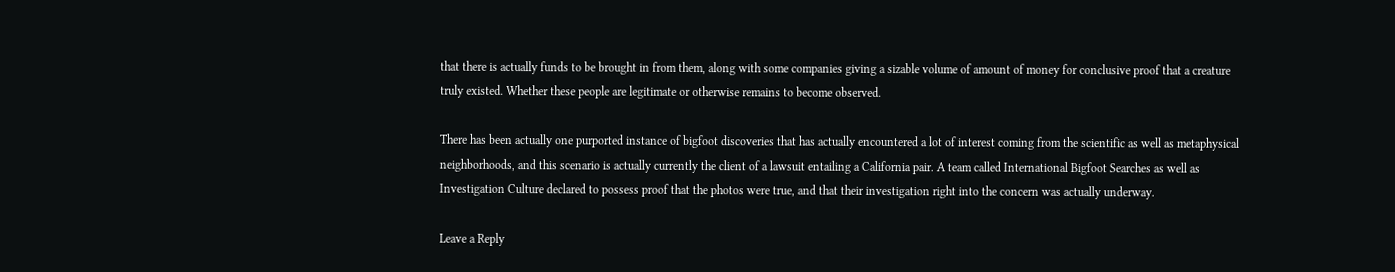that there is actually funds to be brought in from them, along with some companies giving a sizable volume of amount of money for conclusive proof that a creature truly existed. Whether these people are legitimate or otherwise remains to become observed.

There has been actually one purported instance of bigfoot discoveries that has actually encountered a lot of interest coming from the scientific as well as metaphysical neighborhoods, and this scenario is actually currently the client of a lawsuit entailing a California pair. A team called International Bigfoot Searches as well as Investigation Culture declared to possess proof that the photos were true, and that their investigation right into the concern was actually underway.

Leave a Reply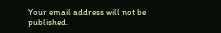Your email address will not be published.